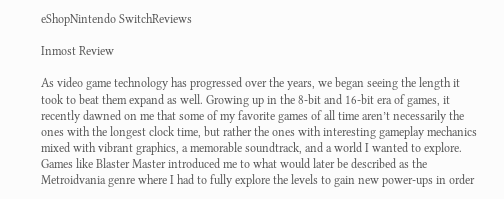eShopNintendo SwitchReviews

Inmost Review

As video game technology has progressed over the years, we began seeing the length it took to beat them expand as well. Growing up in the 8-bit and 16-bit era of games, it recently dawned on me that some of my favorite games of all time aren’t necessarily the ones with the longest clock time, but rather the ones with interesting gameplay mechanics mixed with vibrant graphics, a memorable soundtrack, and a world I wanted to explore. Games like Blaster Master introduced me to what would later be described as the Metroidvania genre where I had to fully explore the levels to gain new power-ups in order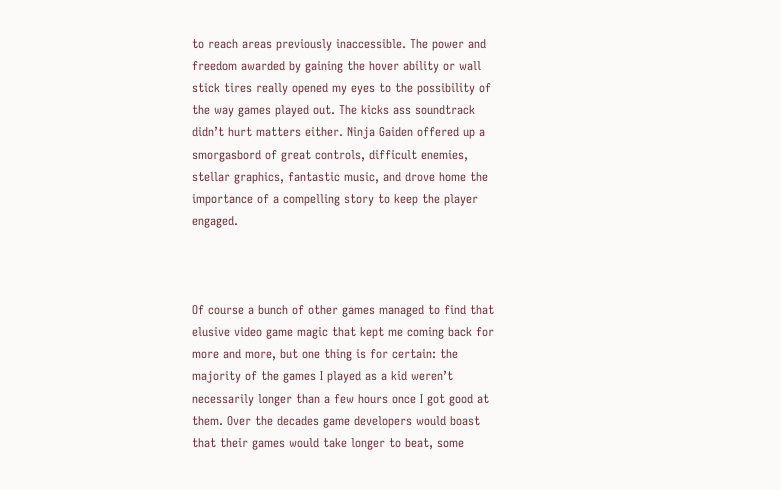to reach areas previously inaccessible. The power and freedom awarded by gaining the hover ability or wall stick tires really opened my eyes to the possibility of the way games played out. The kicks ass soundtrack didn’t hurt matters either. Ninja Gaiden offered up a smorgasbord of great controls, difficult enemies, stellar graphics, fantastic music, and drove home the importance of a compelling story to keep the player engaged.



Of course a bunch of other games managed to find that elusive video game magic that kept me coming back for more and more, but one thing is for certain: the majority of the games I played as a kid weren’t necessarily longer than a few hours once I got good at them. Over the decades game developers would boast that their games would take longer to beat, some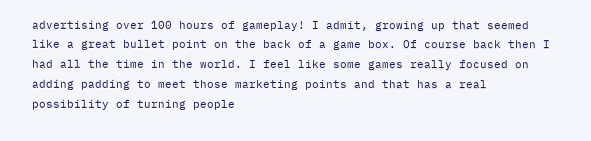advertising over 100 hours of gameplay! I admit, growing up that seemed like a great bullet point on the back of a game box. Of course back then I had all the time in the world. I feel like some games really focused on adding padding to meet those marketing points and that has a real possibility of turning people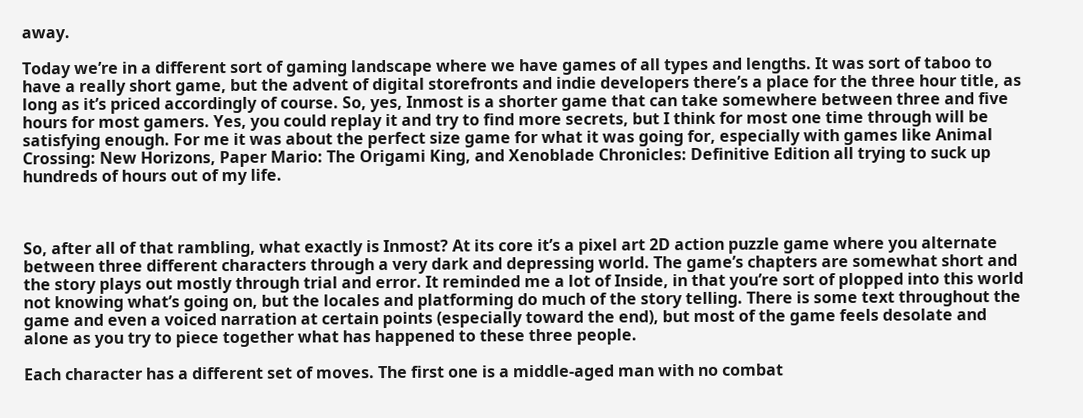away.

Today we’re in a different sort of gaming landscape where we have games of all types and lengths. It was sort of taboo to have a really short game, but the advent of digital storefronts and indie developers there’s a place for the three hour title, as long as it’s priced accordingly of course. So, yes, Inmost is a shorter game that can take somewhere between three and five hours for most gamers. Yes, you could replay it and try to find more secrets, but I think for most one time through will be satisfying enough. For me it was about the perfect size game for what it was going for, especially with games like Animal Crossing: New Horizons, Paper Mario: The Origami King, and Xenoblade Chronicles: Definitive Edition all trying to suck up hundreds of hours out of my life.



So, after all of that rambling, what exactly is Inmost? At its core it’s a pixel art 2D action puzzle game where you alternate between three different characters through a very dark and depressing world. The game’s chapters are somewhat short and the story plays out mostly through trial and error. It reminded me a lot of Inside, in that you’re sort of plopped into this world not knowing what’s going on, but the locales and platforming do much of the story telling. There is some text throughout the game and even a voiced narration at certain points (especially toward the end), but most of the game feels desolate and alone as you try to piece together what has happened to these three people.

Each character has a different set of moves. The first one is a middle-aged man with no combat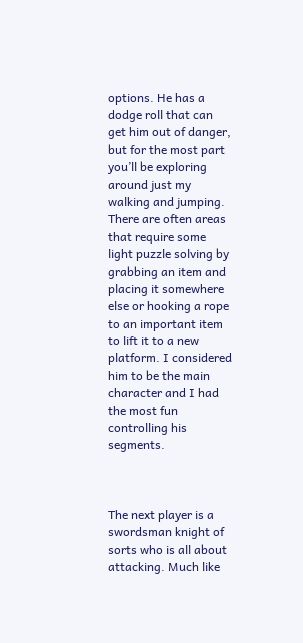options. He has a dodge roll that can get him out of danger, but for the most part you’ll be exploring around just my walking and jumping. There are often areas that require some light puzzle solving by grabbing an item and placing it somewhere else or hooking a rope to an important item to lift it to a new platform. I considered him to be the main character and I had the most fun controlling his segments.



The next player is a swordsman knight of sorts who is all about attacking. Much like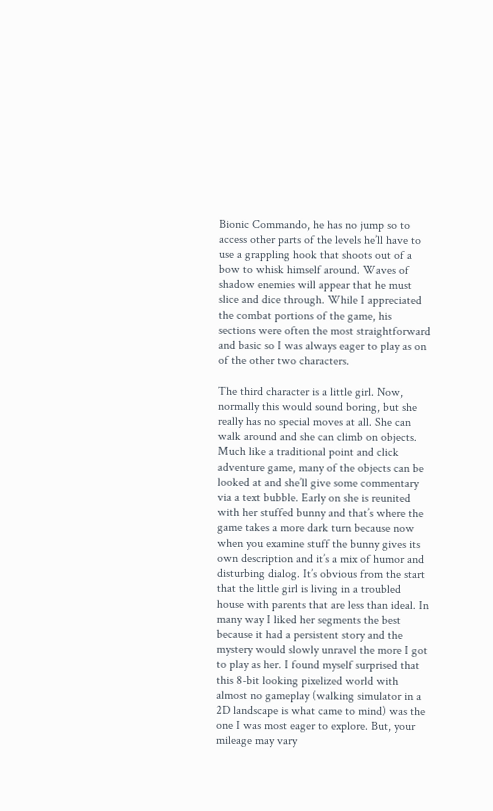Bionic Commando, he has no jump so to access other parts of the levels he’ll have to use a grappling hook that shoots out of a bow to whisk himself around. Waves of shadow enemies will appear that he must slice and dice through. While I appreciated the combat portions of the game, his sections were often the most straightforward and basic so I was always eager to play as on of the other two characters.

The third character is a little girl. Now, normally this would sound boring, but she really has no special moves at all. She can walk around and she can climb on objects. Much like a traditional point and click adventure game, many of the objects can be looked at and she’ll give some commentary via a text bubble. Early on she is reunited with her stuffed bunny and that’s where the game takes a more dark turn because now when you examine stuff the bunny gives its own description and it’s a mix of humor and disturbing dialog. It’s obvious from the start that the little girl is living in a troubled house with parents that are less than ideal. In many way I liked her segments the best because it had a persistent story and the mystery would slowly unravel the more I got to play as her. I found myself surprised that this 8-bit looking pixelized world with almost no gameplay (walking simulator in a 2D landscape is what came to mind) was the one I was most eager to explore. But, your mileage may vary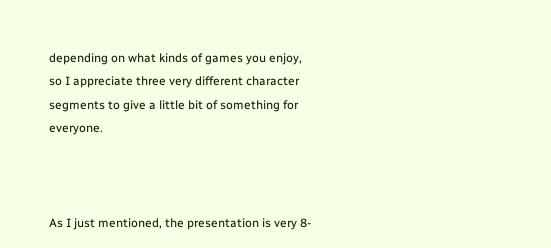depending on what kinds of games you enjoy, so I appreciate three very different character segments to give a little bit of something for everyone.



As I just mentioned, the presentation is very 8-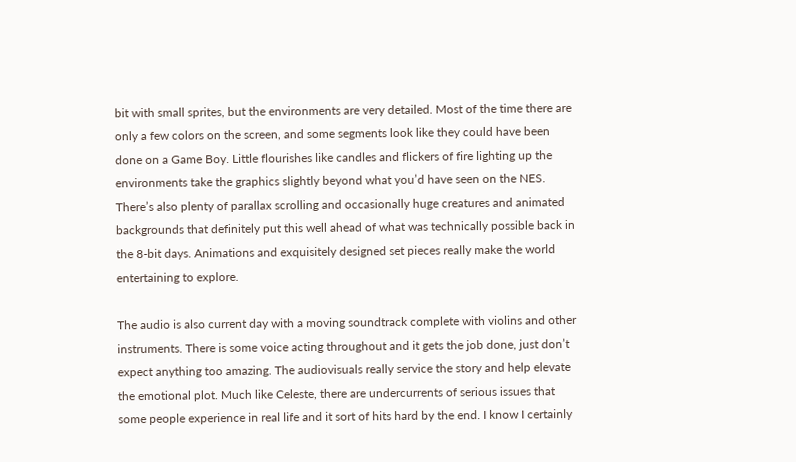bit with small sprites, but the environments are very detailed. Most of the time there are only a few colors on the screen, and some segments look like they could have been done on a Game Boy. Little flourishes like candles and flickers of fire lighting up the environments take the graphics slightly beyond what you’d have seen on the NES. There’s also plenty of parallax scrolling and occasionally huge creatures and animated backgrounds that definitely put this well ahead of what was technically possible back in the 8-bit days. Animations and exquisitely designed set pieces really make the world entertaining to explore.

The audio is also current day with a moving soundtrack complete with violins and other instruments. There is some voice acting throughout and it gets the job done, just don’t expect anything too amazing. The audiovisuals really service the story and help elevate the emotional plot. Much like Celeste, there are undercurrents of serious issues that some people experience in real life and it sort of hits hard by the end. I know I certainly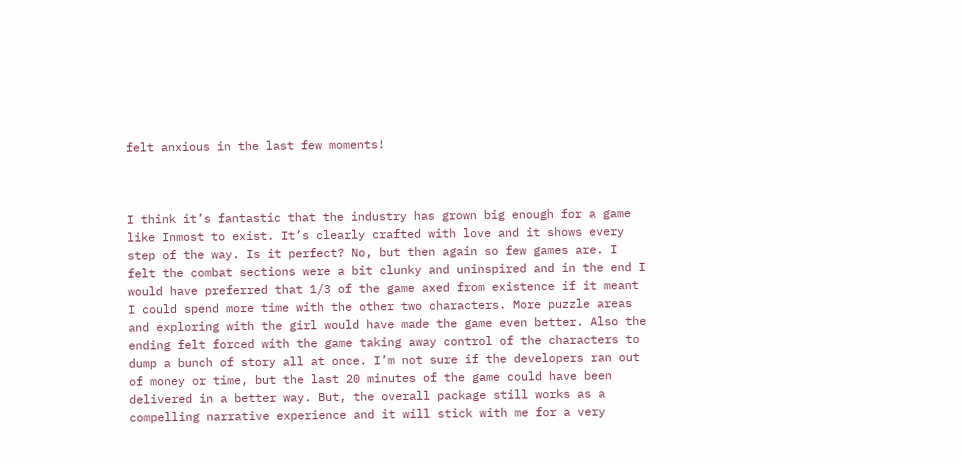felt anxious in the last few moments!



I think it’s fantastic that the industry has grown big enough for a game like Inmost to exist. It’s clearly crafted with love and it shows every step of the way. Is it perfect? No, but then again so few games are. I felt the combat sections were a bit clunky and uninspired and in the end I would have preferred that 1/3 of the game axed from existence if it meant I could spend more time with the other two characters. More puzzle areas and exploring with the girl would have made the game even better. Also the ending felt forced with the game taking away control of the characters to dump a bunch of story all at once. I’m not sure if the developers ran out of money or time, but the last 20 minutes of the game could have been delivered in a better way. But, the overall package still works as a compelling narrative experience and it will stick with me for a very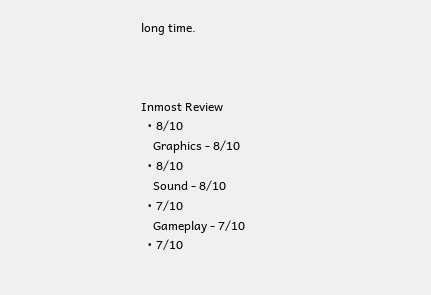long time.



Inmost Review
  • 8/10
    Graphics - 8/10
  • 8/10
    Sound - 8/10
  • 7/10
    Gameplay - 7/10
  • 7/10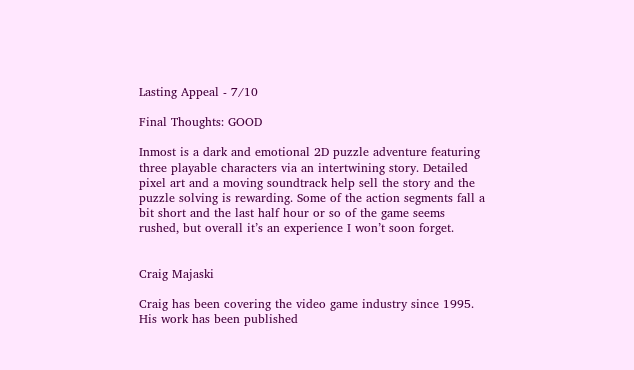Lasting Appeal - 7/10

Final Thoughts: GOOD

Inmost is a dark and emotional 2D puzzle adventure featuring three playable characters via an intertwining story. Detailed pixel art and a moving soundtrack help sell the story and the puzzle solving is rewarding. Some of the action segments fall a bit short and the last half hour or so of the game seems rushed, but overall it’s an experience I won’t soon forget.


Craig Majaski

Craig has been covering the video game industry since 1995. His work has been published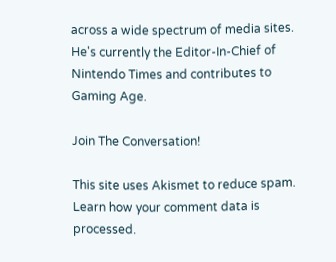across a wide spectrum of media sites. He's currently the Editor-In-Chief of Nintendo Times and contributes to Gaming Age.

Join The Conversation!

This site uses Akismet to reduce spam. Learn how your comment data is processed.